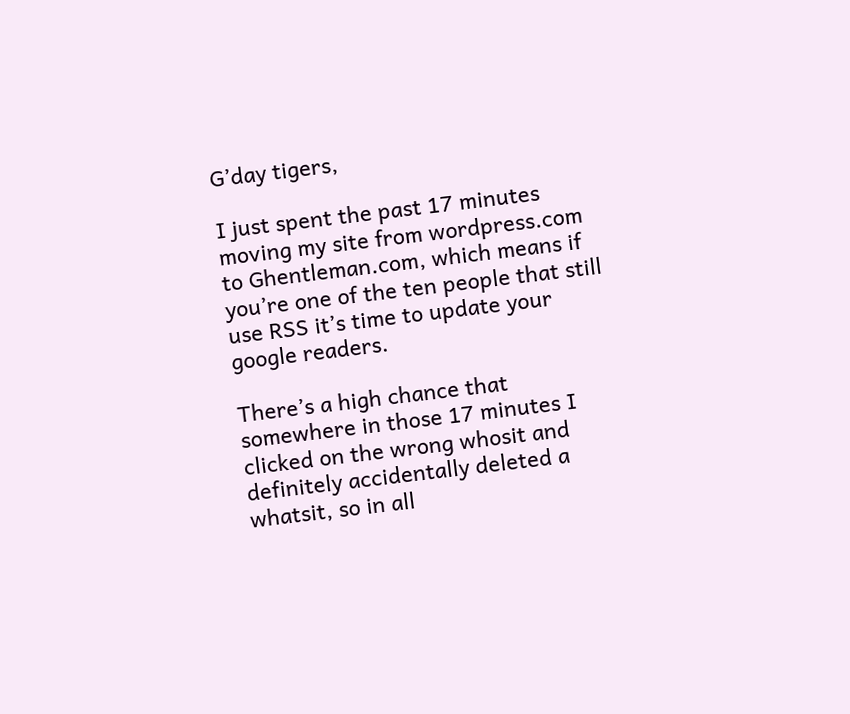G’day tigers,

I just spent the past 17 minutes moving my site from wordpress.com to Ghentleman.com, which means if you’re one of the ten people that still use RSS it’s time to update your google readers.

There’s a high chance that somewhere in those 17 minutes I clicked on the wrong whosit and definitely accidentally deleted a whatsit, so in all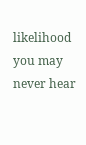likelihood you may never hear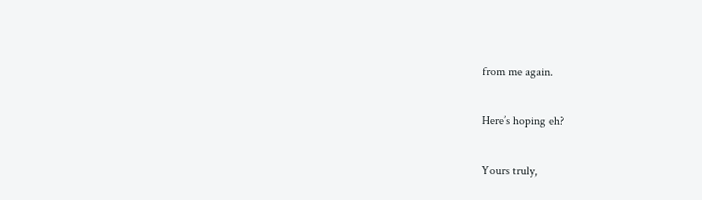from me again.

Here’s hoping eh?

Yours truly,